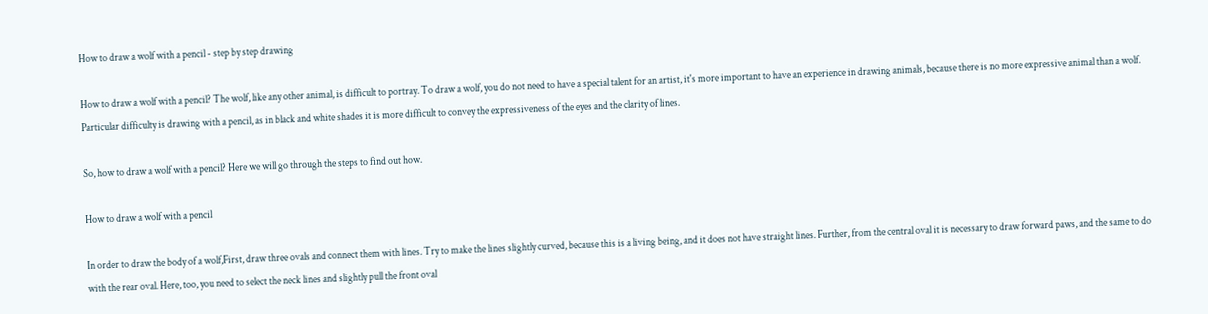How to draw a wolf with a pencil - step by step drawing

How to draw a wolf with a pencil? The wolf, like any other animal, is difficult to portray. To draw a wolf, you do not need to have a special talent for an artist, it's more important to have an experience in drawing animals, because there is no more expressive animal than a wolf. Particular difficulty is drawing with a pencil, as in black and white shades it is more difficult to convey the expressiveness of the eyes and the clarity of lines.

So, how to draw a wolf with a pencil? Here we will go through the steps to find out how.

How to draw a wolf with a pencil

In order to draw the body of a wolf,First, draw three ovals and connect them with lines. Try to make the lines slightly curved, because this is a living being, and it does not have straight lines. Further, from the central oval it is necessary to draw forward paws, and the same to do with the rear oval. Here, too, you need to select the neck lines and slightly pull the front oval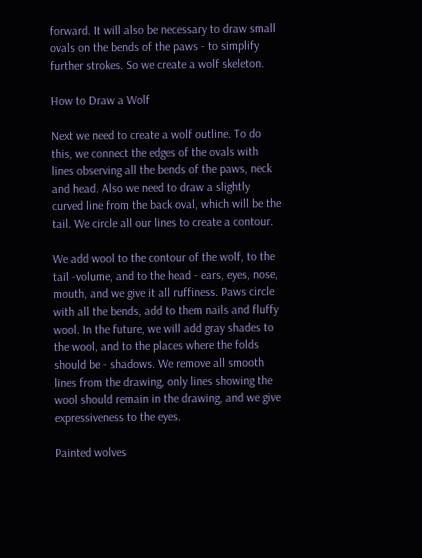forward. It will also be necessary to draw small ovals on the bends of the paws - to simplify further strokes. So we create a wolf skeleton.

How to Draw a Wolf

Next we need to create a wolf outline. To do this, we connect the edges of the ovals with lines observing all the bends of the paws, neck and head. Also we need to draw a slightly curved line from the back oval, which will be the tail. We circle all our lines to create a contour.

We add wool to the contour of the wolf, to the tail -volume, and to the head - ears, eyes, nose, mouth, and we give it all ruffiness. Paws circle with all the bends, add to them nails and fluffy wool. In the future, we will add gray shades to the wool, and to the places where the folds should be - shadows. We remove all smooth lines from the drawing, only lines showing the wool should remain in the drawing, and we give expressiveness to the eyes.

Painted wolves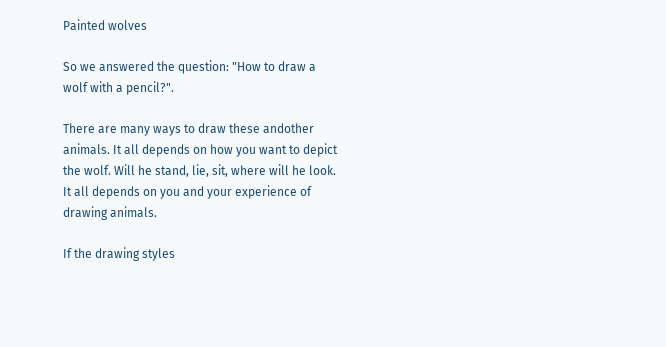Painted wolves

So we answered the question: "How to draw a wolf with a pencil?".

There are many ways to draw these andother animals. It all depends on how you want to depict the wolf. Will he stand, lie, sit, where will he look. It all depends on you and your experience of drawing animals.

If the drawing styles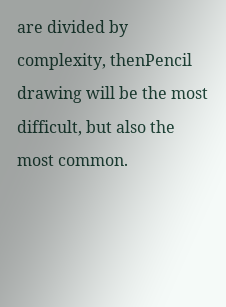are divided by complexity, thenPencil drawing will be the most difficult, but also the most common.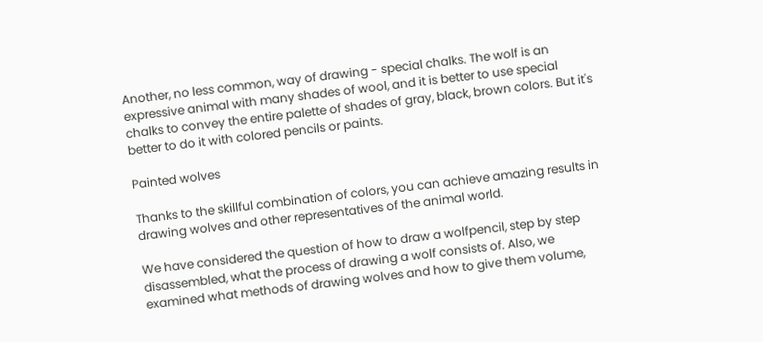Another, no less common, way of drawing - special chalks. The wolf is an expressive animal with many shades of wool, and it is better to use special chalks to convey the entire palette of shades of gray, black, brown colors. But it's better to do it with colored pencils or paints.

Painted wolves

Thanks to the skillful combination of colors, you can achieve amazing results in drawing wolves and other representatives of the animal world.

We have considered the question of how to draw a wolfpencil, step by step disassembled, what the process of drawing a wolf consists of. Also, we examined what methods of drawing wolves and how to give them volume,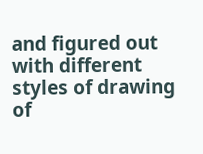and figured out with different styles of drawing of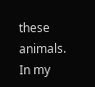these animals. In my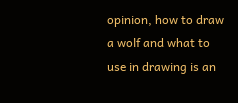opinion, how to draw a wolf and what to use in drawing is an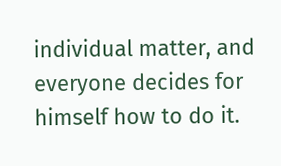individual matter, and everyone decides for himself how to do it.